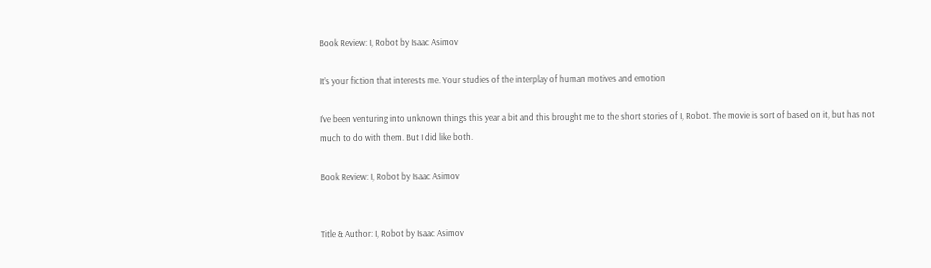Book Review: I, Robot by Isaac Asimov

It’s your fiction that interests me. Your studies of the interplay of human motives and emotion

I’ve been venturing into unknown things this year a bit and this brought me to the short stories of I, Robot. The movie is sort of based on it, but has not much to do with them. But I did like both.

Book Review: I, Robot by Isaac Asimov


Title & Author: I, Robot by Isaac Asimov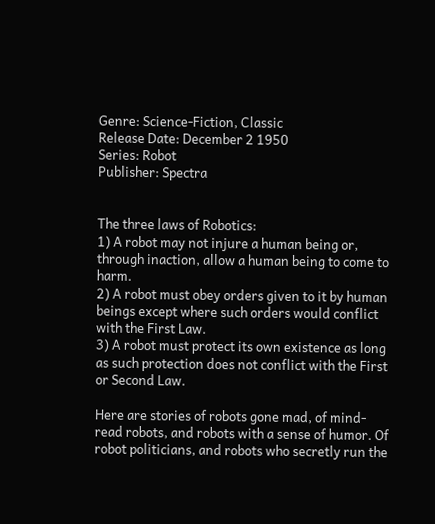Genre: Science-Fiction, Classic
Release Date: December 2 1950
Series: Robot
Publisher: Spectra


The three laws of Robotics:
1) A robot may not injure a human being or, through inaction, allow a human being to come to harm.
2) A robot must obey orders given to it by human beings except where such orders would conflict with the First Law.
3) A robot must protect its own existence as long as such protection does not conflict with the First or Second Law.

Here are stories of robots gone mad, of mind-read robots, and robots with a sense of humor. Of robot politicians, and robots who secretly run the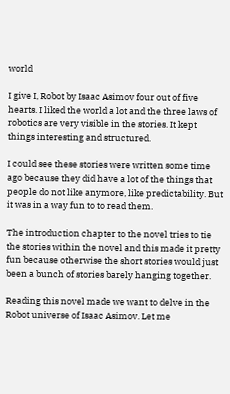world

I give I, Robot by Isaac Asimov four out of five hearts. I liked the world a lot and the three laws of robotics are very visible in the stories. It kept things interesting and structured.

I could see these stories were written some time ago because they did have a lot of the things that people do not like anymore, like predictability. But it was in a way fun to to read them.

The introduction chapter to the novel tries to tie the stories within the novel and this made it pretty fun because otherwise the short stories would just been a bunch of stories barely hanging together.

Reading this novel made we want to delve in the Robot universe of Isaac Asimov. Let me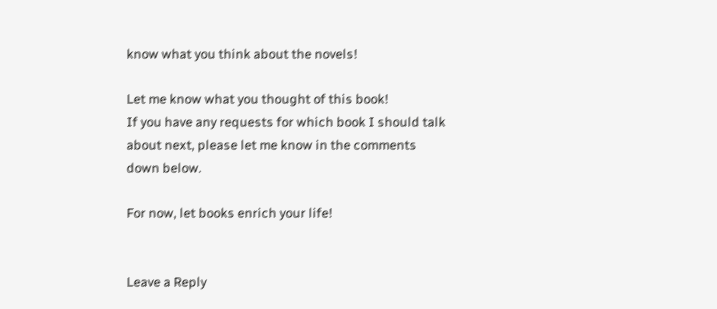know what you think about the novels!

Let me know what you thought of this book!
If you have any requests for which book I should talk about next, please let me know in the comments down below.

For now, let books enrich your life!


Leave a Reply